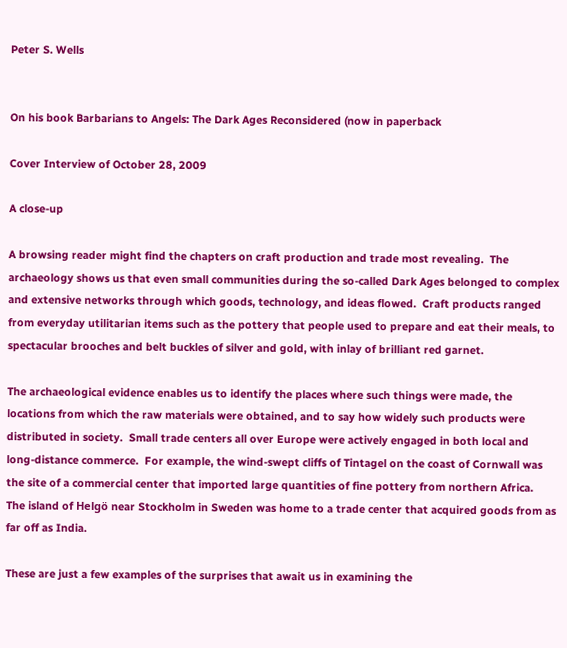Peter S. Wells


On his book Barbarians to Angels: The Dark Ages Reconsidered (now in paperback

Cover Interview of October 28, 2009

A close-up

A browsing reader might find the chapters on craft production and trade most revealing.  The archaeology shows us that even small communities during the so-called Dark Ages belonged to complex and extensive networks through which goods, technology, and ideas flowed.  Craft products ranged from everyday utilitarian items such as the pottery that people used to prepare and eat their meals, to spectacular brooches and belt buckles of silver and gold, with inlay of brilliant red garnet.

The archaeological evidence enables us to identify the places where such things were made, the locations from which the raw materials were obtained, and to say how widely such products were distributed in society.  Small trade centers all over Europe were actively engaged in both local and long-distance commerce.  For example, the wind-swept cliffs of Tintagel on the coast of Cornwall was the site of a commercial center that imported large quantities of fine pottery from northern Africa.  The island of Helgö near Stockholm in Sweden was home to a trade center that acquired goods from as far off as India.

These are just a few examples of the surprises that await us in examining the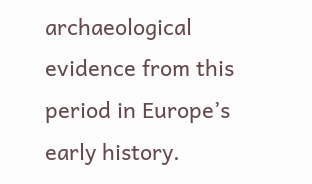archaeological evidence from this period in Europe’s early history.